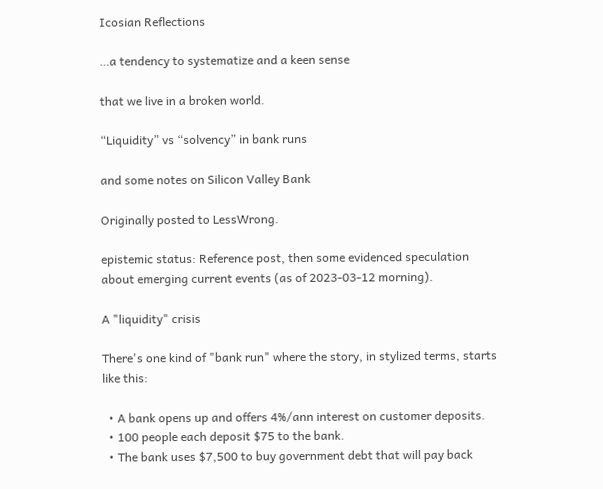Icosian Reflections

…a tendency to systematize and a keen sense

that we live in a broken world.

“Liquidity” vs “solvency” in bank runs

and some notes on Silicon Valley Bank

Originally posted to LessWrong.

epistemic status: Reference post, then some evidenced speculation about emerging current events (as of 2023-03-12 morning).

A "liquidity" crisis

There's one kind of "bank run" where the story, in stylized terms, starts like this:

  • A bank opens up and offers 4%/ann interest on customer deposits.
  • 100 people each deposit $75 to the bank.
  • The bank uses $7,500 to buy government debt that will pay back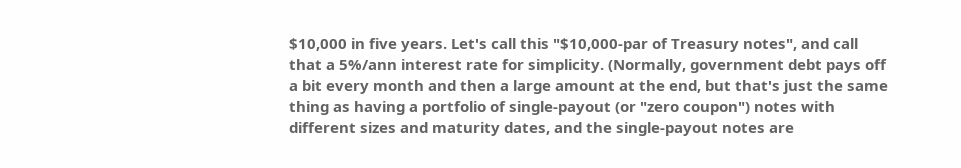$10,000 in five years. Let's call this "$10,000-par of Treasury notes", and call that a 5%/ann interest rate for simplicity. (Normally, government debt pays off a bit every month and then a large amount at the end, but that's just the same thing as having a portfolio of single-payout (or "zero coupon") notes with different sizes and maturity dates, and the single-payout notes are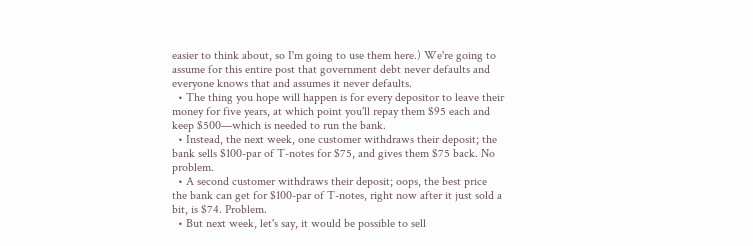easier to think about, so I'm going to use them here.) We're going to assume for this entire post that government debt never defaults and everyone knows that and assumes it never defaults.
  • The thing you hope will happen is for every depositor to leave their money for five years, at which point you'll repay them $95 each and keep $500—which is needed to run the bank.
  • Instead, the next week, one customer withdraws their deposit; the bank sells $100-par of T-notes for $75, and gives them $75 back. No problem.
  • A second customer withdraws their deposit; oops, the best price the bank can get for $100-par of T-notes, right now after it just sold a bit, is $74. Problem.
  • But next week, let's say, it would be possible to sell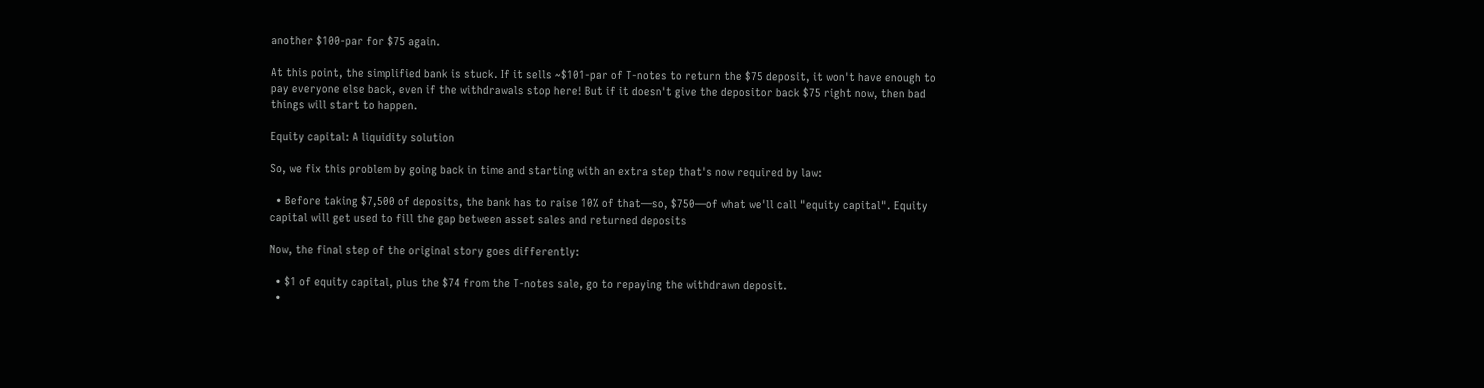another $100-par for $75 again.

At this point, the simplified bank is stuck. If it sells ~$101-par of T-notes to return the $75 deposit, it won't have enough to pay everyone else back, even if the withdrawals stop here! But if it doesn't give the depositor back $75 right now, then bad things will start to happen.

Equity capital: A liquidity solution

So, we fix this problem by going back in time and starting with an extra step that's now required by law:

  • Before taking $7,500 of deposits, the bank has to raise 10% of that—so, $750—of what we'll call "equity capital". Equity capital will get used to fill the gap between asset sales and returned deposits

Now, the final step of the original story goes differently:

  • $1 of equity capital, plus the $74 from the T-notes sale, go to repaying the withdrawn deposit.
  •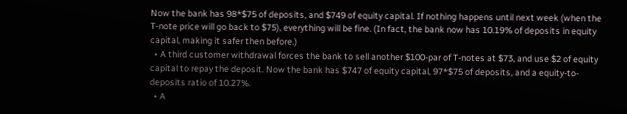Now the bank has 98*$75 of deposits, and $749 of equity capital. If nothing happens until next week (when the T-note price will go back to $75), everything will be fine. (In fact, the bank now has 10.19% of deposits in equity capital, making it safer then before.)
  • A third customer withdrawal forces the bank to sell another $100-par of T-notes at $73, and use $2 of equity capital to repay the deposit. Now the bank has $747 of equity capital, 97*$75 of deposits, and a equity-to-deposits ratio of 10.27%.
  • A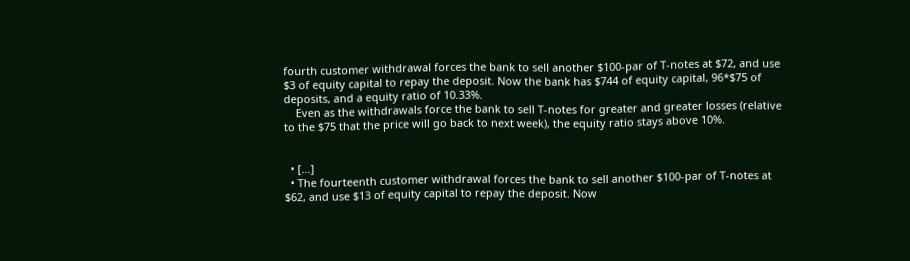fourth customer withdrawal forces the bank to sell another $100-par of T-notes at $72, and use $3 of equity capital to repay the deposit. Now the bank has $744 of equity capital, 96*$75 of deposits, and a equity ratio of 10.33%.
    Even as the withdrawals force the bank to sell T-notes for greater and greater losses (relative to the $75 that the price will go back to next week), the equity ratio stays above 10%.


  • [...]
  • The fourteenth customer withdrawal forces the bank to sell another $100-par of T-notes at $62, and use $13 of equity capital to repay the deposit. Now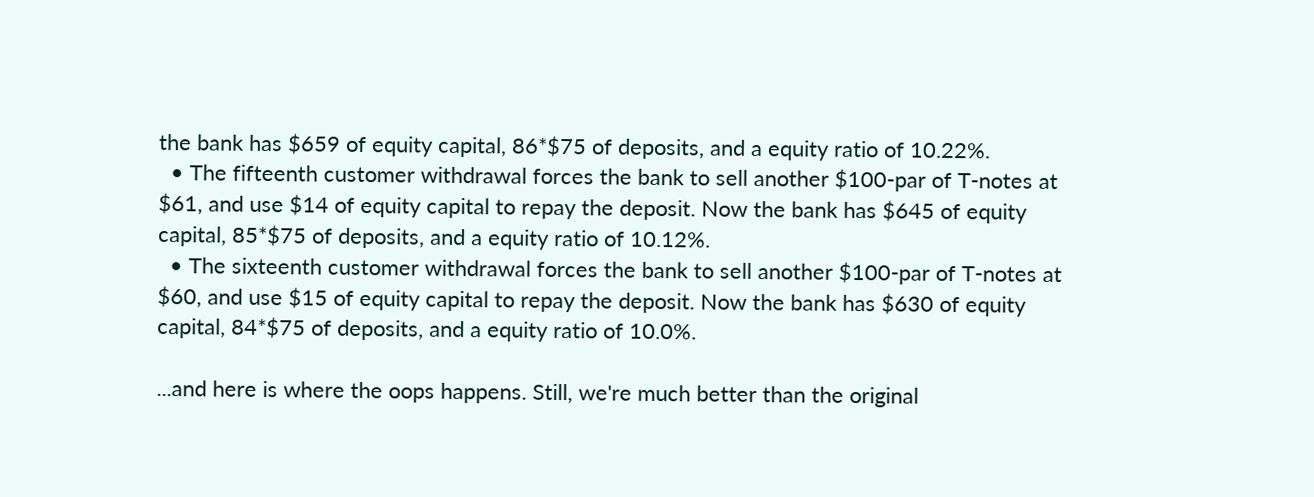the bank has $659 of equity capital, 86*$75 of deposits, and a equity ratio of 10.22%.
  • The fifteenth customer withdrawal forces the bank to sell another $100-par of T-notes at $61, and use $14 of equity capital to repay the deposit. Now the bank has $645 of equity capital, 85*$75 of deposits, and a equity ratio of 10.12%.
  • The sixteenth customer withdrawal forces the bank to sell another $100-par of T-notes at $60, and use $15 of equity capital to repay the deposit. Now the bank has $630 of equity capital, 84*$75 of deposits, and a equity ratio of 10.0%.

...and here is where the oops happens. Still, we're much better than the original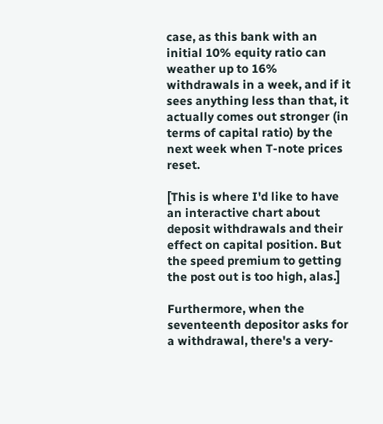case, as this bank with an initial 10% equity ratio can weather up to 16% withdrawals in a week, and if it sees anything less than that, it actually comes out stronger (in terms of capital ratio) by the next week when T-note prices reset.

[This is where I'd like to have an interactive chart about deposit withdrawals and their effect on capital position. But the speed premium to getting the post out is too high, alas.]

Furthermore, when the seventeenth depositor asks for a withdrawal, there's a very-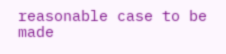reasonable case to be made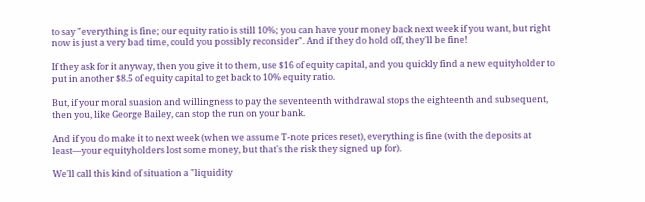to say "everything is fine; our equity ratio is still 10%; you can have your money back next week if you want, but right now is just a very bad time, could you possibly reconsider". And if they do hold off, they'll be fine!

If they ask for it anyway, then you give it to them, use $16 of equity capital, and you quickly find a new equityholder to put in another $8.5 of equity capital to get back to 10% equity ratio.

But, if your moral suasion and willingness to pay the seventeenth withdrawal stops the eighteenth and subsequent, then you, like George Bailey, can stop the run on your bank.

And if you do make it to next week (when we assume T-note prices reset), everything is fine (with the deposits at least—your equityholders lost some money, but that's the risk they signed up for).

We'll call this kind of situation a "liquidity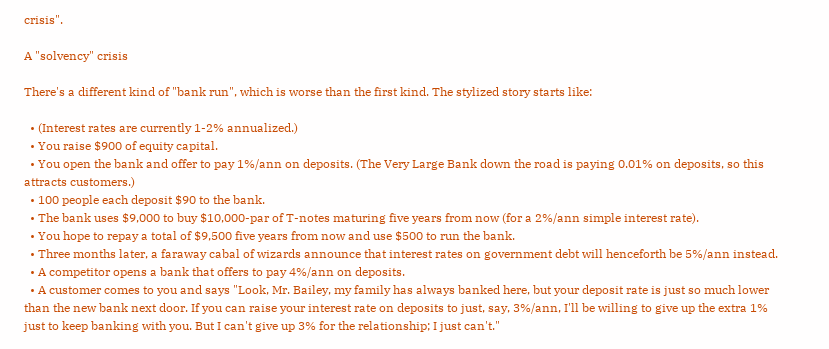crisis".

A "solvency" crisis

There's a different kind of "bank run", which is worse than the first kind. The stylized story starts like:

  • (Interest rates are currently 1-2% annualized.)
  • You raise $900 of equity capital.
  • You open the bank and offer to pay 1%/ann on deposits. (The Very Large Bank down the road is paying 0.01% on deposits, so this attracts customers.)
  • 100 people each deposit $90 to the bank.
  • The bank uses $9,000 to buy $10,000-par of T-notes maturing five years from now (for a 2%/ann simple interest rate).
  • You hope to repay a total of $9,500 five years from now and use $500 to run the bank.
  • Three months later, a faraway cabal of wizards announce that interest rates on government debt will henceforth be 5%/ann instead.
  • A competitor opens a bank that offers to pay 4%/ann on deposits.
  • A customer comes to you and says "Look, Mr. Bailey, my family has always banked here, but your deposit rate is just so much lower than the new bank next door. If you can raise your interest rate on deposits to just, say, 3%/ann, I'll be willing to give up the extra 1% just to keep banking with you. But I can't give up 3% for the relationship; I just can't."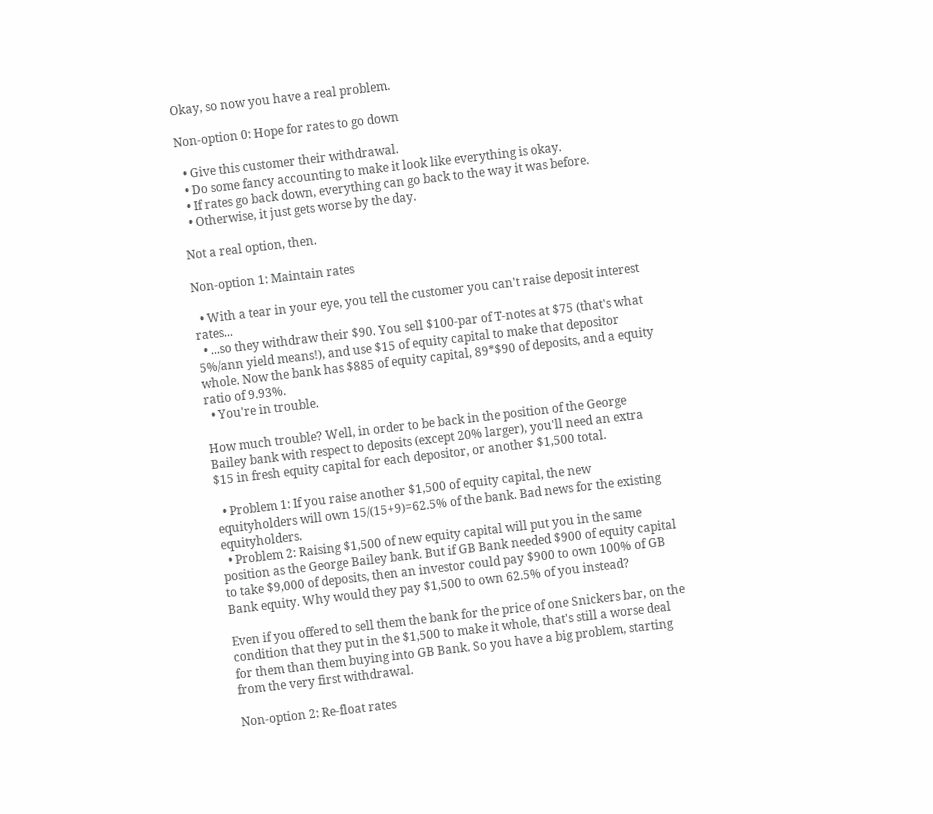Okay, so now you have a real problem.

Non-option 0: Hope for rates to go down

  • Give this customer their withdrawal.
  • Do some fancy accounting to make it look like everything is okay.
  • If rates go back down, everything can go back to the way it was before.
  • Otherwise, it just gets worse by the day.

Not a real option, then.

Non-option 1: Maintain rates

  • With a tear in your eye, you tell the customer you can't raise deposit interest rates...
  • ...so they withdraw their $90. You sell $100-par of T-notes at $75 (that's what 5%/ann yield means!), and use $15 of equity capital to make that depositor whole. Now the bank has $885 of equity capital, 89*$90 of deposits, and a equity ratio of 9.93%.
  • You're in trouble.

How much trouble? Well, in order to be back in the position of the George Bailey bank with respect to deposits (except 20% larger), you'll need an extra $15 in fresh equity capital for each depositor, or another $1,500 total.

  • Problem 1: If you raise another $1,500 of equity capital, the new equityholders will own 15/(15+9)=62.5% of the bank. Bad news for the existing equityholders.
  • Problem 2: Raising $1,500 of new equity capital will put you in the same position as the George Bailey bank. But if GB Bank needed $900 of equity capital to take $9,000 of deposits, then an investor could pay $900 to own 100% of GB Bank equity. Why would they pay $1,500 to own 62.5% of you instead?

Even if you offered to sell them the bank for the price of one Snickers bar, on the condition that they put in the $1,500 to make it whole, that's still a worse deal for them than them buying into GB Bank. So you have a big problem, starting from the very first withdrawal.

Non-option 2: Re-float rates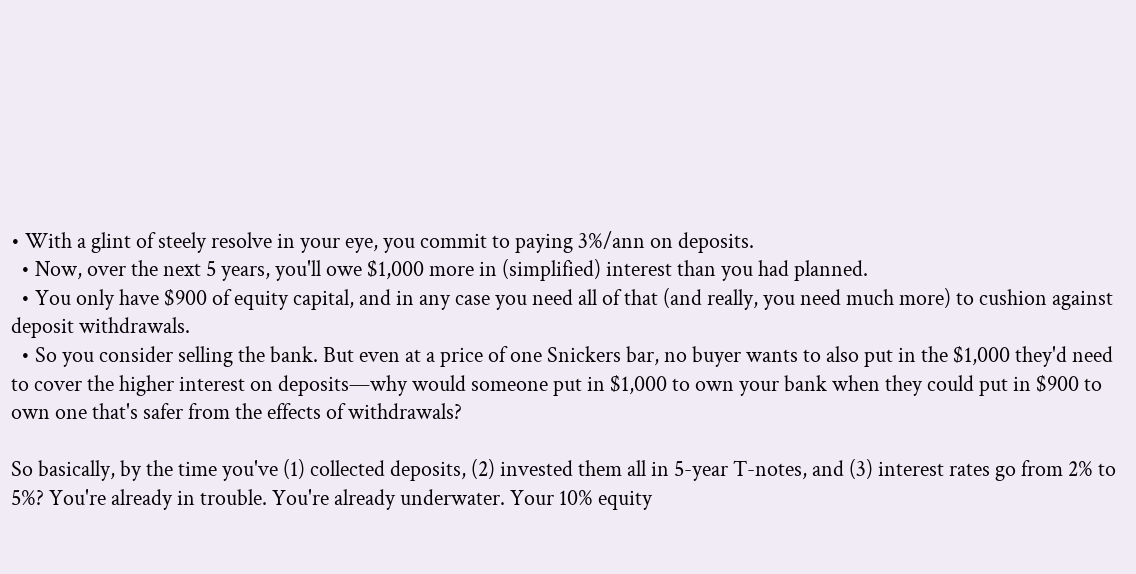• With a glint of steely resolve in your eye, you commit to paying 3%/ann on deposits.
  • Now, over the next 5 years, you'll owe $1,000 more in (simplified) interest than you had planned.
  • You only have $900 of equity capital, and in any case you need all of that (and really, you need much more) to cushion against deposit withdrawals.
  • So you consider selling the bank. But even at a price of one Snickers bar, no buyer wants to also put in the $1,000 they'd need to cover the higher interest on deposits—why would someone put in $1,000 to own your bank when they could put in $900 to own one that's safer from the effects of withdrawals?

So basically, by the time you've (1) collected deposits, (2) invested them all in 5-year T-notes, and (3) interest rates go from 2% to 5%? You're already in trouble. You're already underwater. Your 10% equity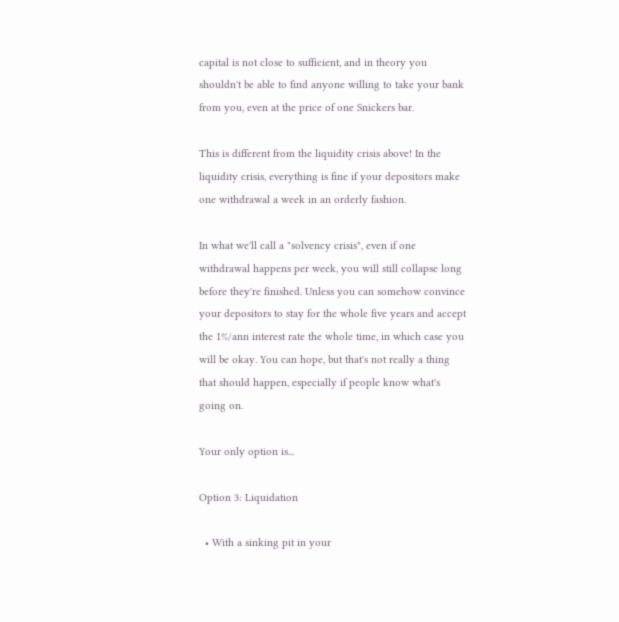capital is not close to sufficient, and in theory you shouldn't be able to find anyone willing to take your bank from you, even at the price of one Snickers bar.

This is different from the liquidity crisis above! In the liquidity crisis, everything is fine if your depositors make one withdrawal a week in an orderly fashion.

In what we'll call a "solvency crisis", even if one withdrawal happens per week, you will still collapse long before they're finished. Unless you can somehow convince your depositors to stay for the whole five years and accept the 1%/ann interest rate the whole time, in which case you will be okay. You can hope, but that's not really a thing that should happen, especially if people know what's going on.

Your only option is...

Option 3: Liquidation

  • With a sinking pit in your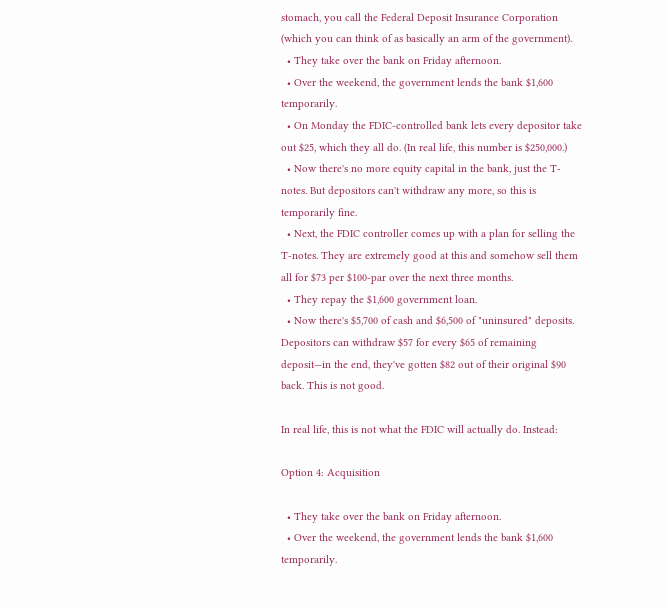stomach, you call the Federal Deposit Insurance Corporation (which you can think of as basically an arm of the government).
  • They take over the bank on Friday afternoon.
  • Over the weekend, the government lends the bank $1,600 temporarily.
  • On Monday the FDIC-controlled bank lets every depositor take out $25, which they all do. (In real life, this number is $250,000.)
  • Now there's no more equity capital in the bank, just the T-notes. But depositors can't withdraw any more, so this is temporarily fine.
  • Next, the FDIC controller comes up with a plan for selling the T-notes. They are extremely good at this and somehow sell them all for $73 per $100-par over the next three months.
  • They repay the $1,600 government loan.
  • Now there's $5,700 of cash and $6,500 of "uninsured" deposits. Depositors can withdraw $57 for every $65 of remaining deposit—in the end, they've gotten $82 out of their original $90 back. This is not good.

In real life, this is not what the FDIC will actually do. Instead:

Option 4: Acquisition

  • They take over the bank on Friday afternoon.
  • Over the weekend, the government lends the bank $1,600 temporarily.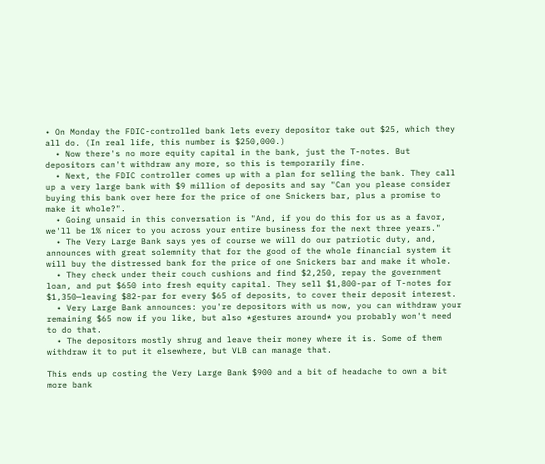• On Monday the FDIC-controlled bank lets every depositor take out $25, which they all do. (In real life, this number is $250,000.)
  • Now there's no more equity capital in the bank, just the T-notes. But depositors can't withdraw any more, so this is temporarily fine.
  • Next, the FDIC controller comes up with a plan for selling the bank. They call up a very large bank with $9 million of deposits and say "Can you please consider buying this bank over here for the price of one Snickers bar, plus a promise to make it whole?".
  • Going unsaid in this conversation is "And, if you do this for us as a favor, we'll be 1% nicer to you across your entire business for the next three years."
  • The Very Large Bank says yes of course we will do our patriotic duty, and, announces with great solemnity that for the good of the whole financial system it will buy the distressed bank for the price of one Snickers bar and make it whole.
  • They check under their couch cushions and find $2,250, repay the government loan, and put $650 into fresh equity capital. They sell $1,800-par of T-notes for $1,350—leaving $82-par for every $65 of deposits, to cover their deposit interest.
  • Very Large Bank announces: you're depositors with us now, you can withdraw your remaining $65 now if you like, but also *gestures around* you probably won't need to do that.
  • The depositors mostly shrug and leave their money where it is. Some of them withdraw it to put it elsewhere, but VLB can manage that.

This ends up costing the Very Large Bank $900 and a bit of headache to own a bit more bank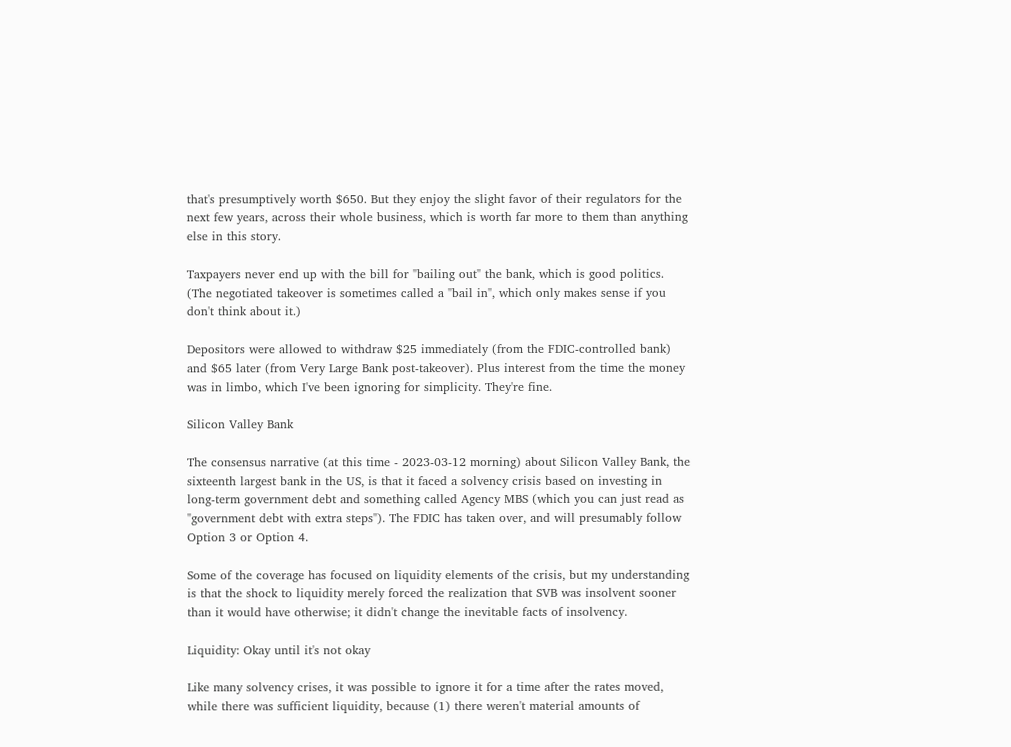that's presumptively worth $650. But they enjoy the slight favor of their regulators for the next few years, across their whole business, which is worth far more to them than anything else in this story.

Taxpayers never end up with the bill for "bailing out" the bank, which is good politics. (The negotiated takeover is sometimes called a "bail in", which only makes sense if you don't think about it.)

Depositors were allowed to withdraw $25 immediately (from the FDIC-controlled bank) and $65 later (from Very Large Bank post-takeover). Plus interest from the time the money was in limbo, which I've been ignoring for simplicity. They're fine.

Silicon Valley Bank

The consensus narrative (at this time - 2023-03-12 morning) about Silicon Valley Bank, the sixteenth largest bank in the US, is that it faced a solvency crisis based on investing in long-term government debt and something called Agency MBS (which you can just read as "government debt with extra steps"). The FDIC has taken over, and will presumably follow Option 3 or Option 4.

Some of the coverage has focused on liquidity elements of the crisis, but my understanding is that the shock to liquidity merely forced the realization that SVB was insolvent sooner than it would have otherwise; it didn't change the inevitable facts of insolvency.

Liquidity: Okay until it's not okay

Like many solvency crises, it was possible to ignore it for a time after the rates moved, while there was sufficient liquidity, because (1) there weren't material amounts of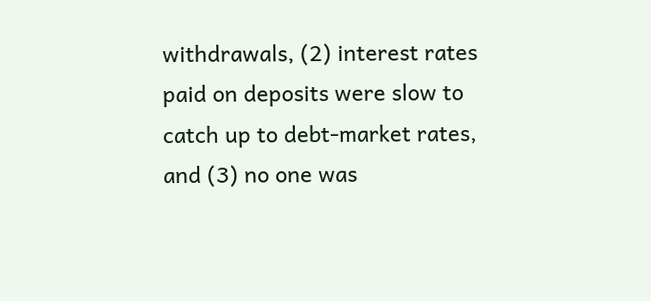withdrawals, (2) interest rates paid on deposits were slow to catch up to debt-market rates, and (3) no one was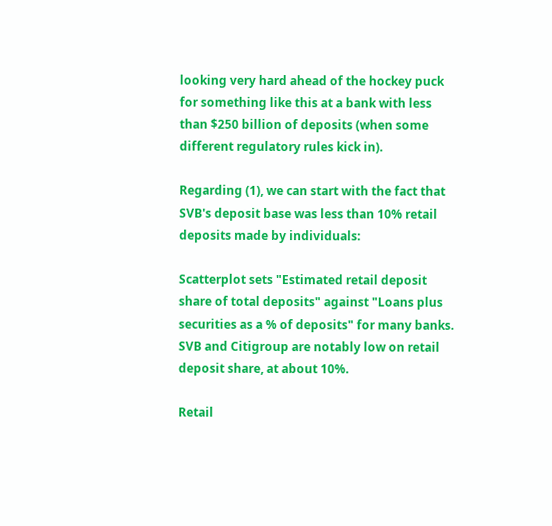looking very hard ahead of the hockey puck for something like this at a bank with less than $250 billion of deposits (when some different regulatory rules kick in).

Regarding (1), we can start with the fact that SVB's deposit base was less than 10% retail deposits made by individuals:

Scatterplot sets "Estimated retail deposit share of total deposits" against "Loans plus securities as a % of deposits" for many banks. SVB and Citigroup are notably low on retail deposit share, at about 10%.

Retail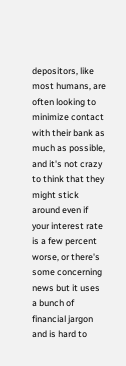depositors, like most humans, are often looking to minimize contact with their bank as much as possible, and it's not crazy to think that they might stick around even if your interest rate is a few percent worse, or there's some concerning news but it uses a bunch of financial jargon and is hard to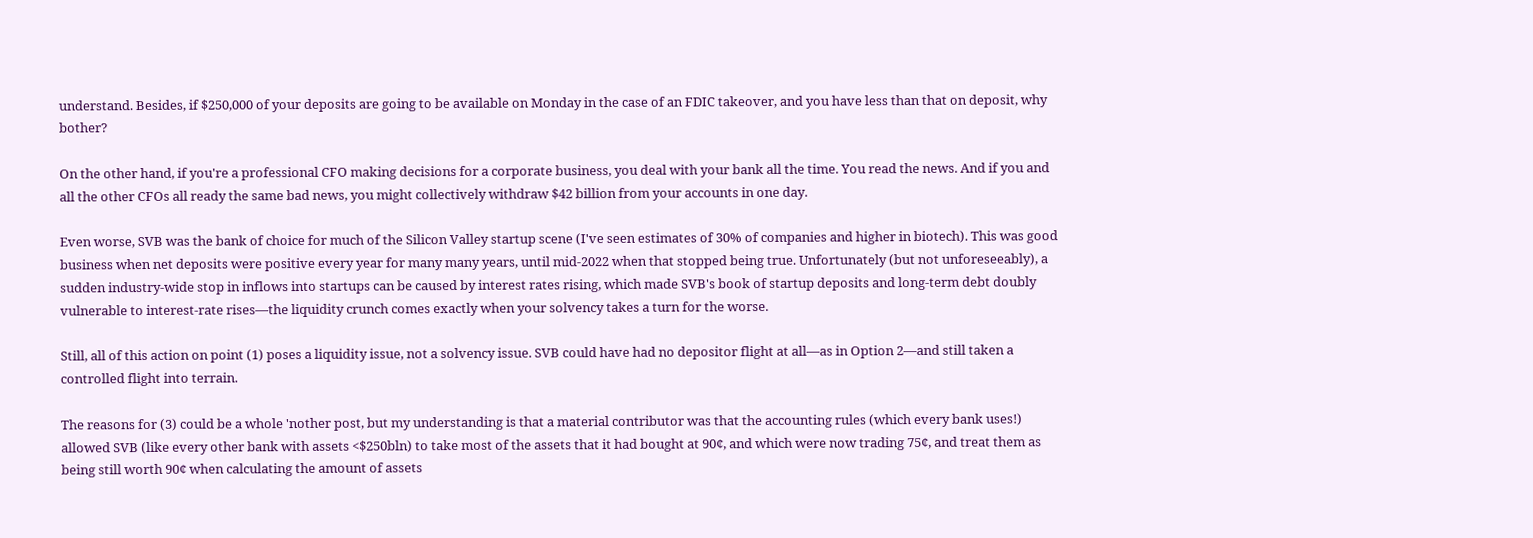understand. Besides, if $250,000 of your deposits are going to be available on Monday in the case of an FDIC takeover, and you have less than that on deposit, why bother?

On the other hand, if you're a professional CFO making decisions for a corporate business, you deal with your bank all the time. You read the news. And if you and all the other CFOs all ready the same bad news, you might collectively withdraw $42 billion from your accounts in one day.

Even worse, SVB was the bank of choice for much of the Silicon Valley startup scene (I've seen estimates of 30% of companies and higher in biotech). This was good business when net deposits were positive every year for many many years, until mid-2022 when that stopped being true. Unfortunately (but not unforeseeably), a sudden industry-wide stop in inflows into startups can be caused by interest rates rising, which made SVB's book of startup deposits and long-term debt doubly vulnerable to interest-rate rises—the liquidity crunch comes exactly when your solvency takes a turn for the worse.

Still, all of this action on point (1) poses a liquidity issue, not a solvency issue. SVB could have had no depositor flight at all—as in Option 2—and still taken a controlled flight into terrain.

The reasons for (3) could be a whole 'nother post, but my understanding is that a material contributor was that the accounting rules (which every bank uses!) allowed SVB (like every other bank with assets <$250bln) to take most of the assets that it had bought at 90¢, and which were now trading 75¢, and treat them as being still worth 90¢ when calculating the amount of assets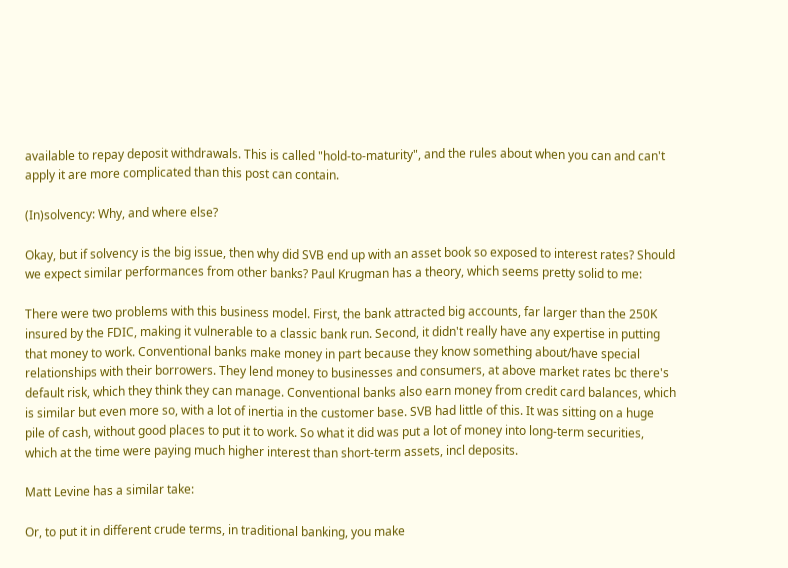available to repay deposit withdrawals. This is called "hold-to-maturity", and the rules about when you can and can't apply it are more complicated than this post can contain.

(In)solvency: Why, and where else?

Okay, but if solvency is the big issue, then why did SVB end up with an asset book so exposed to interest rates? Should we expect similar performances from other banks? Paul Krugman has a theory, which seems pretty solid to me:

There were two problems with this business model. First, the bank attracted big accounts, far larger than the 250K insured by the FDIC, making it vulnerable to a classic bank run. Second, it didn't really have any expertise in putting that money to work. Conventional banks make money in part because they know something about/have special relationships with their borrowers. They lend money to businesses and consumers, at above market rates bc there's default risk, which they think they can manage. Conventional banks also earn money from credit card balances, which is similar but even more so, with a lot of inertia in the customer base. SVB had little of this. It was sitting on a huge pile of cash, without good places to put it to work. So what it did was put a lot of money into long-term securities, which at the time were paying much higher interest than short-term assets, incl deposits.

Matt Levine has a similar take:

Or, to put it in different crude terms, in traditional banking, you make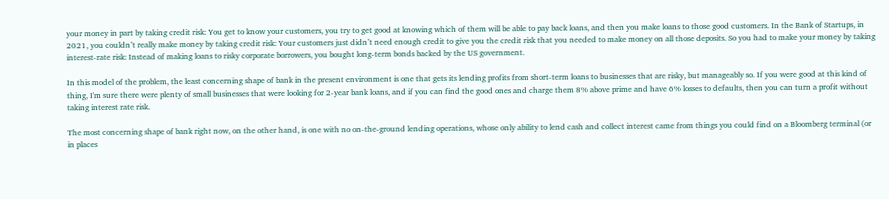your money in part by taking credit risk: You get to know your customers, you try to get good at knowing which of them will be able to pay back loans, and then you make loans to those good customers. In the Bank of Startups, in 2021, you couldn’t really make money by taking credit risk: Your customers just didn’t need enough credit to give you the credit risk that you needed to make money on all those deposits. So you had to make your money by taking interest-rate risk: Instead of making loans to risky corporate borrowers, you bought long-term bonds backed by the US government.

In this model of the problem, the least concerning shape of bank in the present environment is one that gets its lending profits from short-term loans to businesses that are risky, but manageably so. If you were good at this kind of thing, I'm sure there were plenty of small businesses that were looking for 2-year bank loans, and if you can find the good ones and charge them 8% above prime and have 6% losses to defaults, then you can turn a profit without taking interest rate risk.

The most concerning shape of bank right now, on the other hand, is one with no on-the-ground lending operations, whose only ability to lend cash and collect interest came from things you could find on a Bloomberg terminal (or in places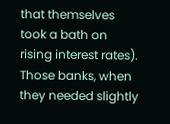that themselves took a bath on rising interest rates). Those banks, when they needed slightly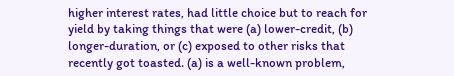higher interest rates, had little choice but to reach for yield by taking things that were (a) lower-credit, (b) longer-duration, or (c) exposed to other risks that recently got toasted. (a) is a well-known problem,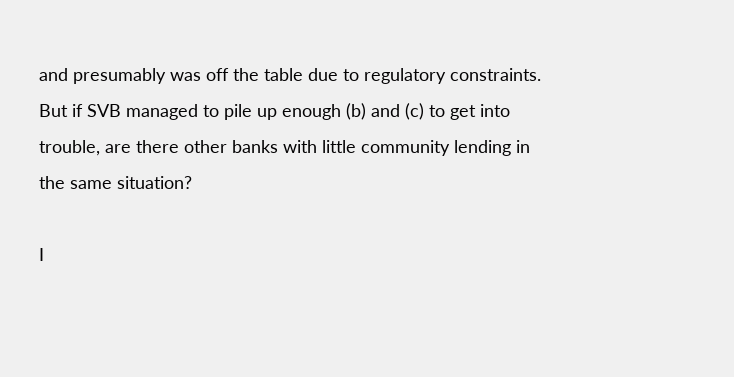and presumably was off the table due to regulatory constraints. But if SVB managed to pile up enough (b) and (c) to get into trouble, are there other banks with little community lending in the same situation?

I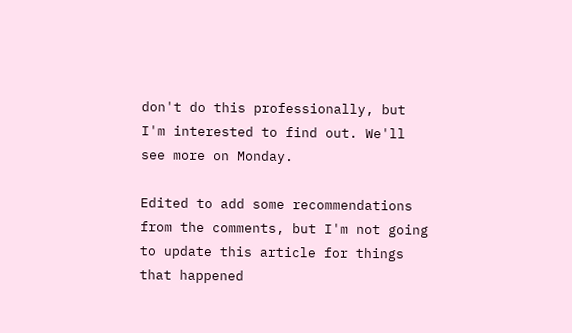don't do this professionally, but I'm interested to find out. We'll see more on Monday.

Edited to add some recommendations from the comments, but I'm not going to update this article for things that happened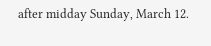after midday Sunday, March 12.